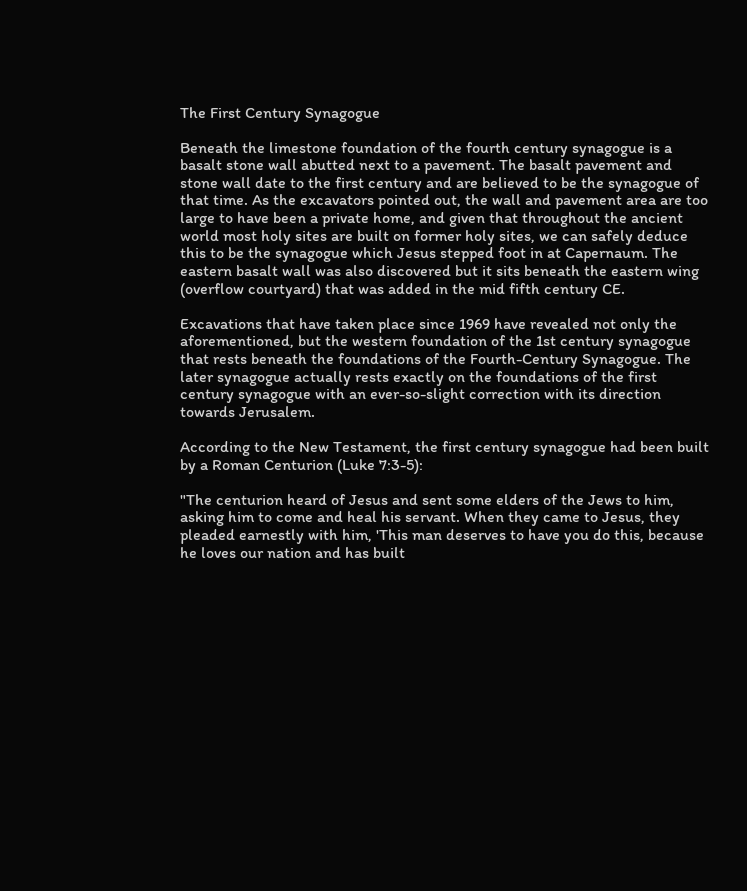The First Century Synagogue

Beneath the limestone foundation of the fourth century synagogue is a basalt stone wall abutted next to a pavement. The basalt pavement and stone wall date to the first century and are believed to be the synagogue of that time. As the excavators pointed out, the wall and pavement area are too large to have been a private home, and given that throughout the ancient world most holy sites are built on former holy sites, we can safely deduce this to be the synagogue which Jesus stepped foot in at Capernaum. The eastern basalt wall was also discovered but it sits beneath the eastern wing (overflow courtyard) that was added in the mid fifth century CE.

Excavations that have taken place since 1969 have revealed not only the aforementioned, but the western foundation of the 1st century synagogue that rests beneath the foundations of the Fourth-Century Synagogue. The later synagogue actually rests exactly on the foundations of the first century synagogue with an ever-so-slight correction with its direction towards Jerusalem.

According to the New Testament, the first century synagogue had been built by a Roman Centurion (Luke 7:3-5):

"The centurion heard of Jesus and sent some elders of the Jews to him, asking him to come and heal his servant. When they came to Jesus, they pleaded earnestly with him, 'This man deserves to have you do this, because he loves our nation and has built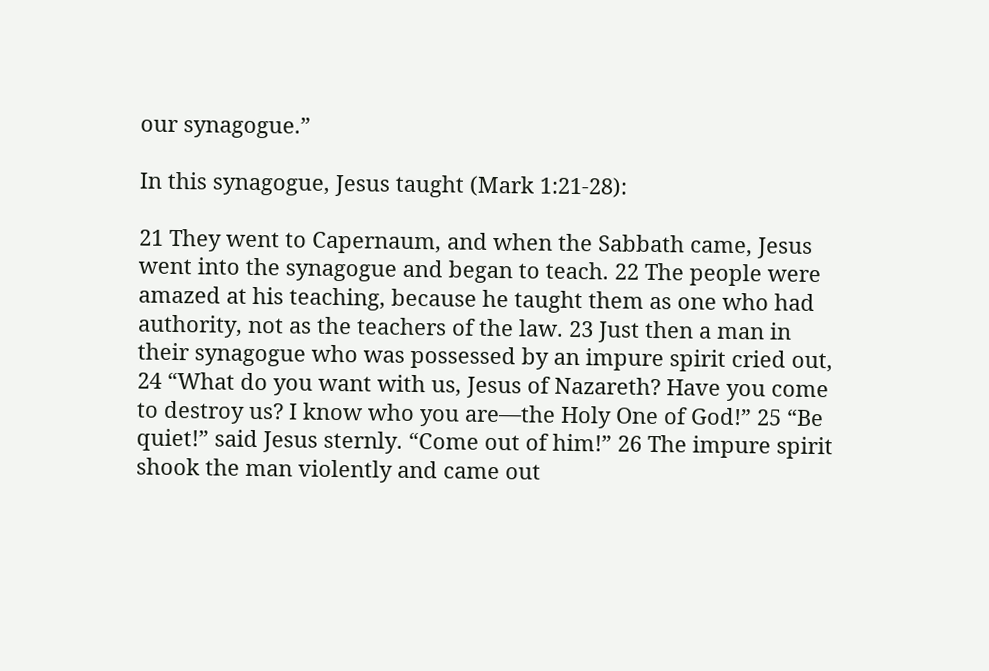our synagogue.”

In this synagogue, Jesus taught (Mark 1:21-28):

21 They went to Capernaum, and when the Sabbath came, Jesus went into the synagogue and began to teach. 22 The people were amazed at his teaching, because he taught them as one who had authority, not as the teachers of the law. 23 Just then a man in their synagogue who was possessed by an impure spirit cried out, 24 “What do you want with us, Jesus of Nazareth? Have you come to destroy us? I know who you are—the Holy One of God!” 25 “Be quiet!” said Jesus sternly. “Come out of him!” 26 The impure spirit shook the man violently and came out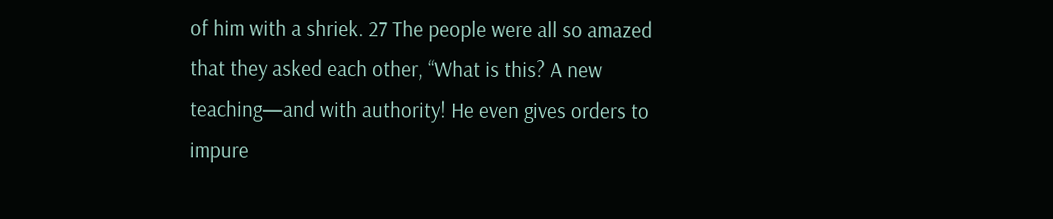of him with a shriek. 27 The people were all so amazed that they asked each other, “What is this? A new teaching—and with authority! He even gives orders to impure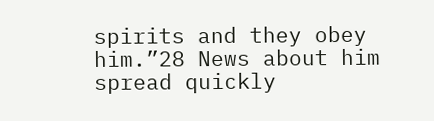spirits and they obey him.”28 News about him spread quickly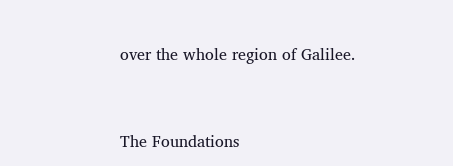over the whole region of Galilee.


The Foundations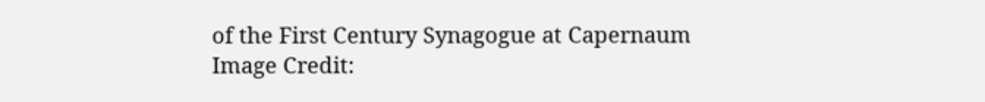of the First Century Synagogue at Capernaum
Image Credit: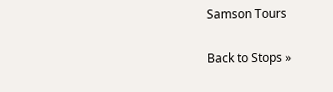Samson Tours

Back to Stops »